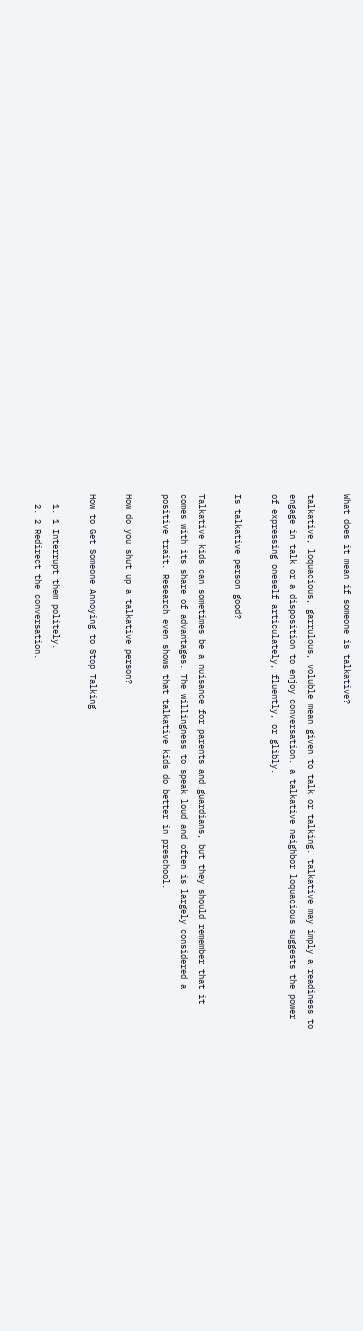What does it mean if someone is talkative?

talkative, loquacious, garrulous, voluble mean given to talk or talking. talkative may imply a readiness to engage in talk or a disposition to enjoy conversation. a talkative neighbor loquacious suggests the power of expressing oneself articulately, fluently, or glibly.

Is talkative person good?

Talkative kids can sometimes be a nuisance for parents and guardians, but they should remember that it comes with its share of advantages. The willingness to speak loud and often is largely considered a positive trait. Research even shows that talkative kids do better in preschool.

How do you shut up a talkative person?

How to Get Someone Annoying to Stop Talking

  1. 1 Interrupt them politely.
  2. 2 Redirect the conversation.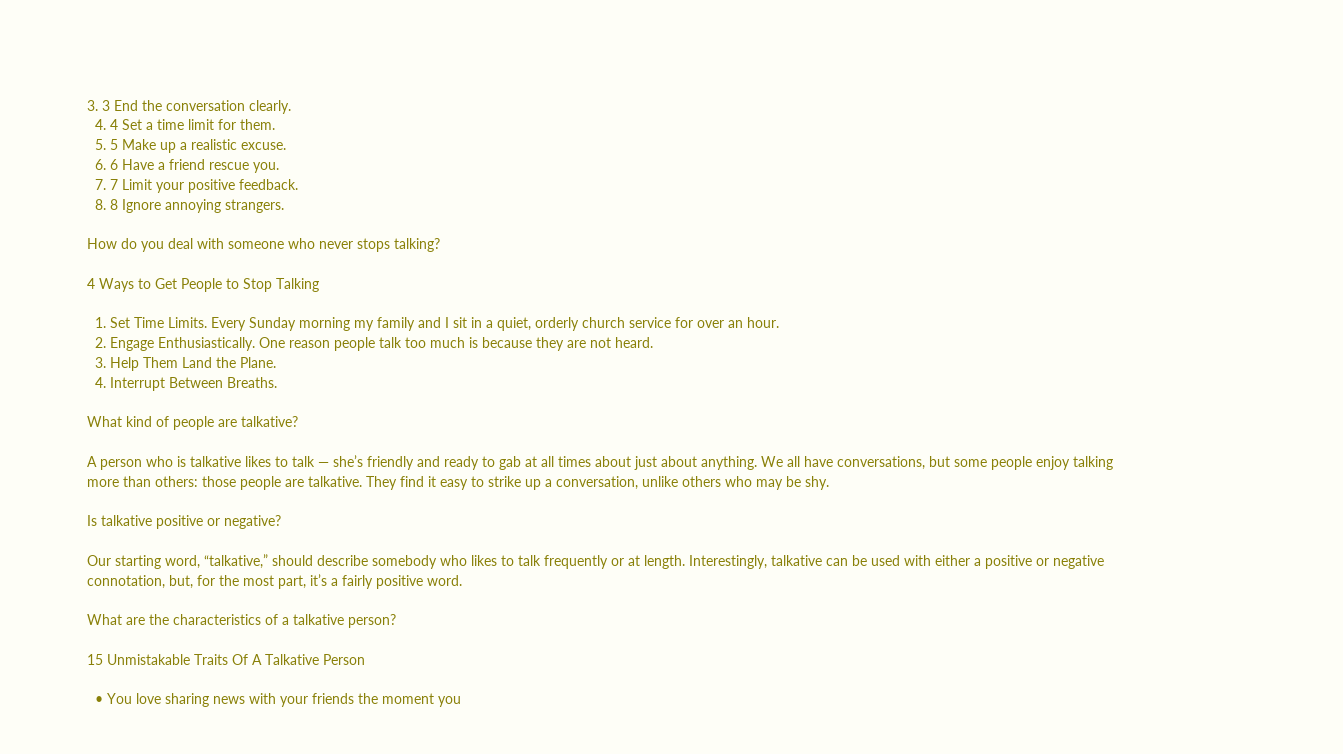3. 3 End the conversation clearly.
  4. 4 Set a time limit for them.
  5. 5 Make up a realistic excuse.
  6. 6 Have a friend rescue you.
  7. 7 Limit your positive feedback.
  8. 8 Ignore annoying strangers.

How do you deal with someone who never stops talking?

4 Ways to Get People to Stop Talking

  1. Set Time Limits. Every Sunday morning my family and I sit in a quiet, orderly church service for over an hour.
  2. Engage Enthusiastically. One reason people talk too much is because they are not heard.
  3. Help Them Land the Plane.
  4. Interrupt Between Breaths.

What kind of people are talkative?

A person who is talkative likes to talk — she’s friendly and ready to gab at all times about just about anything. We all have conversations, but some people enjoy talking more than others: those people are talkative. They find it easy to strike up a conversation, unlike others who may be shy.

Is talkative positive or negative?

Our starting word, “talkative,” should describe somebody who likes to talk frequently or at length. Interestingly, talkative can be used with either a positive or negative connotation, but, for the most part, it’s a fairly positive word.

What are the characteristics of a talkative person?

15 Unmistakable Traits Of A Talkative Person

  • You love sharing news with your friends the moment you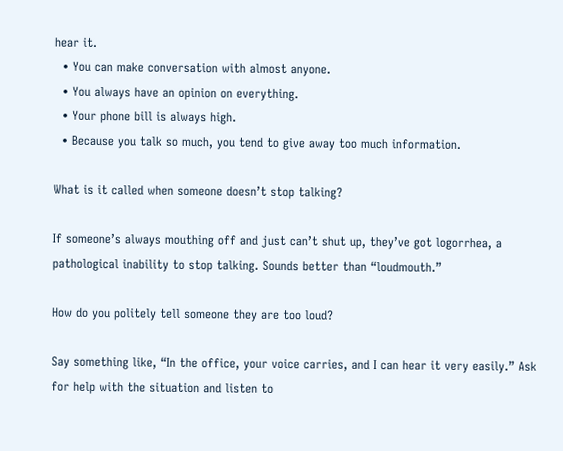hear it.
  • You can make conversation with almost anyone.
  • You always have an opinion on everything.
  • Your phone bill is always high.
  • Because you talk so much, you tend to give away too much information.

What is it called when someone doesn’t stop talking?

If someone’s always mouthing off and just can’t shut up, they’ve got logorrhea, a pathological inability to stop talking. Sounds better than “loudmouth.”

How do you politely tell someone they are too loud?

Say something like, “In the office, your voice carries, and I can hear it very easily.” Ask for help with the situation and listen to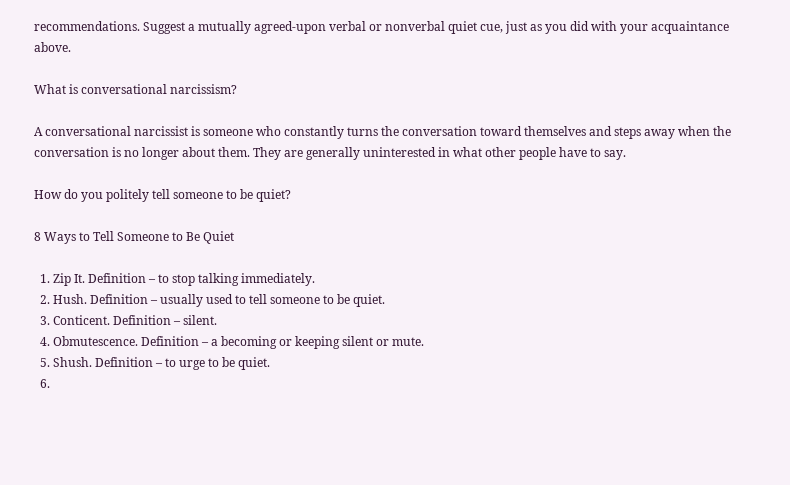recommendations. Suggest a mutually agreed-upon verbal or nonverbal quiet cue, just as you did with your acquaintance above.

What is conversational narcissism?

A conversational narcissist is someone who constantly turns the conversation toward themselves and steps away when the conversation is no longer about them. They are generally uninterested in what other people have to say.

How do you politely tell someone to be quiet?

8 Ways to Tell Someone to Be Quiet

  1. Zip It. Definition – to stop talking immediately.
  2. Hush. Definition – usually used to tell someone to be quiet.
  3. Conticent. Definition – silent.
  4. Obmutescence. Definition – a becoming or keeping silent or mute.
  5. Shush. Definition – to urge to be quiet.
  6.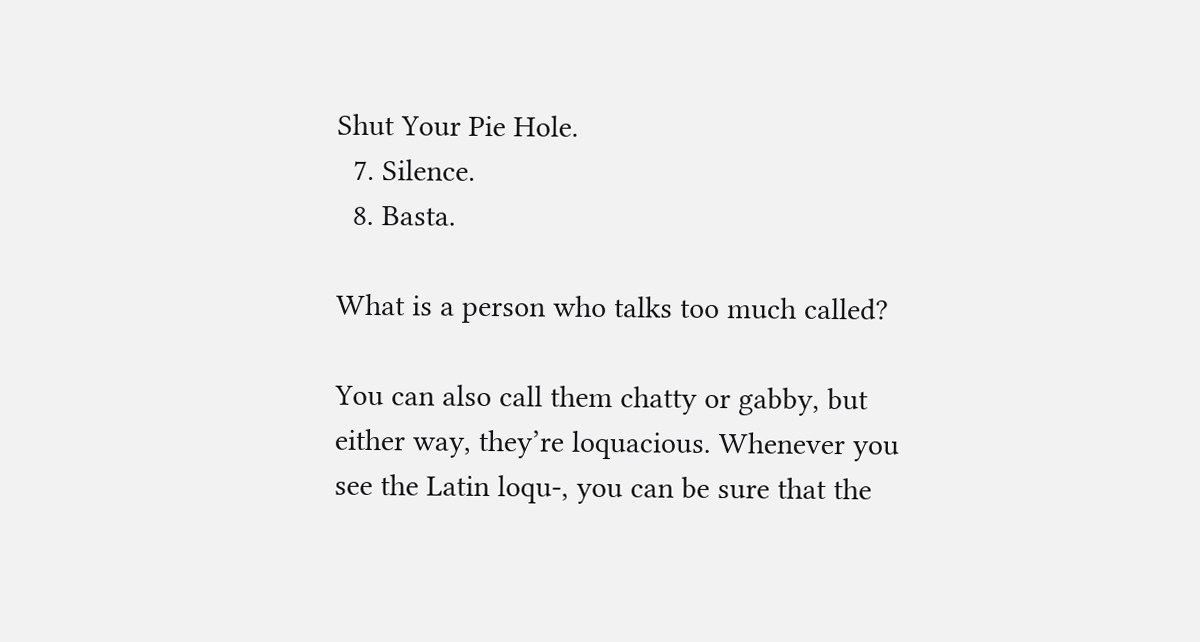Shut Your Pie Hole.
  7. Silence.
  8. Basta.

What is a person who talks too much called?

You can also call them chatty or gabby, but either way, they’re loquacious. Whenever you see the Latin loqu-, you can be sure that the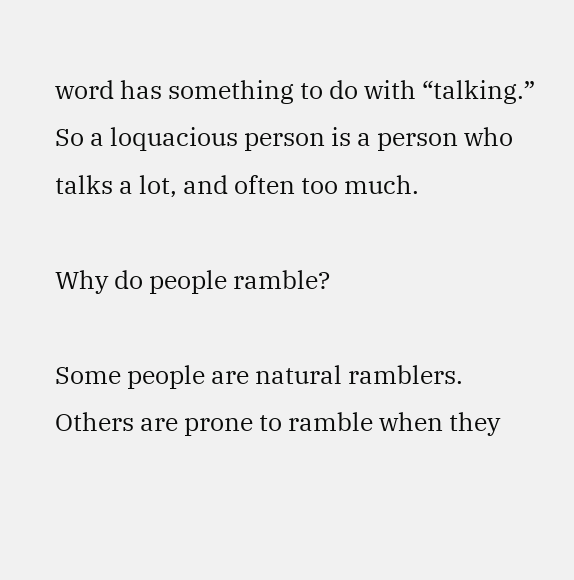word has something to do with “talking.” So a loquacious person is a person who talks a lot, and often too much.

Why do people ramble?

Some people are natural ramblers. Others are prone to ramble when they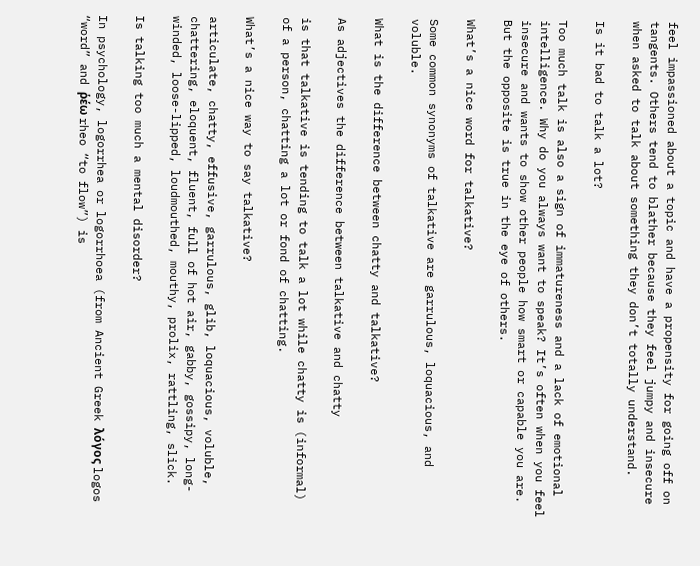feel impassioned about a topic and have a propensity for going off on tangents. Others tend to blather because they feel jumpy and insecure when asked to talk about something they don’t totally understand.

Is it bad to talk a lot?

Too much talk is also a sign of immatureness and a lack of emotional intelligence. Why do you always want to speak? It’s often when you feel insecure and wants to show other people how smart or capable you are. But the opposite is true in the eye of others.

What’s a nice word for talkative?

Some common synonyms of talkative are garrulous, loquacious, and voluble.

What is the difference between chatty and talkative?

As adjectives the difference between talkative and chatty

is that talkative is tending to talk a lot while chatty is (informal) of a person, chatting a lot or fond of chatting.

What’s a nice way to say talkative?

articulate, chatty, effusive, garrulous, glib, loquacious, voluble, chattering, eloquent, fluent, full of hot air, gabby, gossipy, long-winded, loose-lipped, loudmouthed, mouthy, prolix, rattling, slick.

Is talking too much a mental disorder?

In psychology, logorrhea or logorrhoea (from Ancient Greek λόγος logos “word” and ῥέω rheo “to flow”) is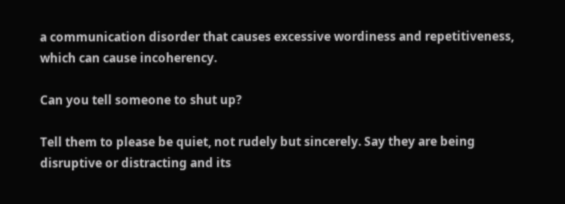a communication disorder that causes excessive wordiness and repetitiveness, which can cause incoherency.

Can you tell someone to shut up?

Tell them to please be quiet, not rudely but sincerely. Say they are being disruptive or distracting and its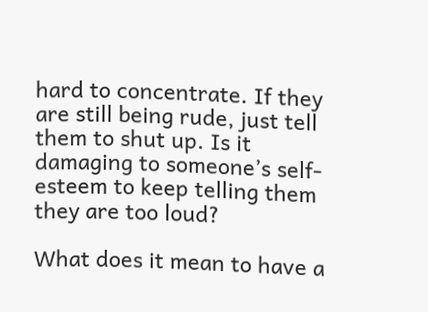hard to concentrate. If they are still being rude, just tell them to shut up. Is it damaging to someone’s self-esteem to keep telling them they are too loud?

What does it mean to have a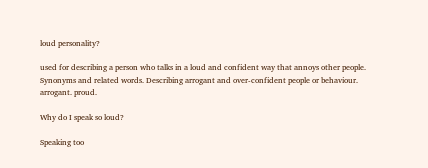loud personality?

used for describing a person who talks in a loud and confident way that annoys other people. Synonyms and related words. Describing arrogant and over-confident people or behaviour. arrogant. proud.

Why do I speak so loud?

Speaking too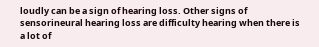loudly can be a sign of hearing loss. Other signs of sensorineural hearing loss are difficulty hearing when there is a lot of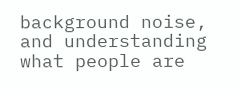background noise, and understanding what people are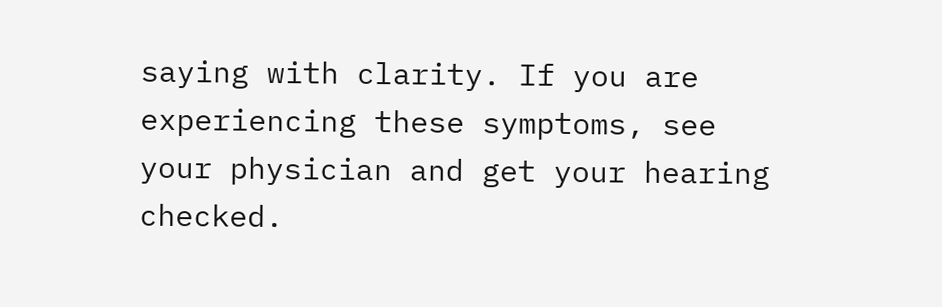saying with clarity. If you are experiencing these symptoms, see your physician and get your hearing checked.